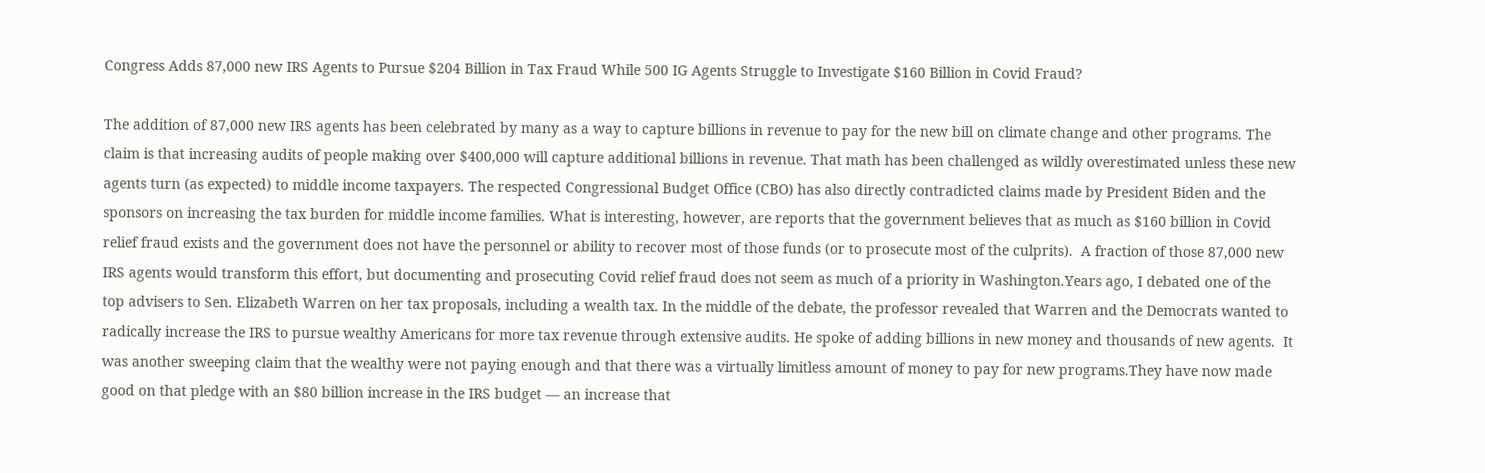Congress Adds 87,000 new IRS Agents to Pursue $204 Billion in Tax Fraud While 500 IG Agents Struggle to Investigate $160 Billion in Covid Fraud?

The addition of 87,000 new IRS agents has been celebrated by many as a way to capture billions in revenue to pay for the new bill on climate change and other programs. The claim is that increasing audits of people making over $400,000 will capture additional billions in revenue. That math has been challenged as wildly overestimated unless these new agents turn (as expected) to middle income taxpayers. The respected Congressional Budget Office (CBO) has also directly contradicted claims made by President Biden and the sponsors on increasing the tax burden for middle income families. What is interesting, however, are reports that the government believes that as much as $160 billion in Covid relief fraud exists and the government does not have the personnel or ability to recover most of those funds (or to prosecute most of the culprits).  A fraction of those 87,000 new IRS agents would transform this effort, but documenting and prosecuting Covid relief fraud does not seem as much of a priority in Washington.Years ago, I debated one of the top advisers to Sen. Elizabeth Warren on her tax proposals, including a wealth tax. In the middle of the debate, the professor revealed that Warren and the Democrats wanted to radically increase the IRS to pursue wealthy Americans for more tax revenue through extensive audits. He spoke of adding billions in new money and thousands of new agents.  It was another sweeping claim that the wealthy were not paying enough and that there was a virtually limitless amount of money to pay for new programs.They have now made good on that pledge with an $80 billion increase in the IRS budget — an increase that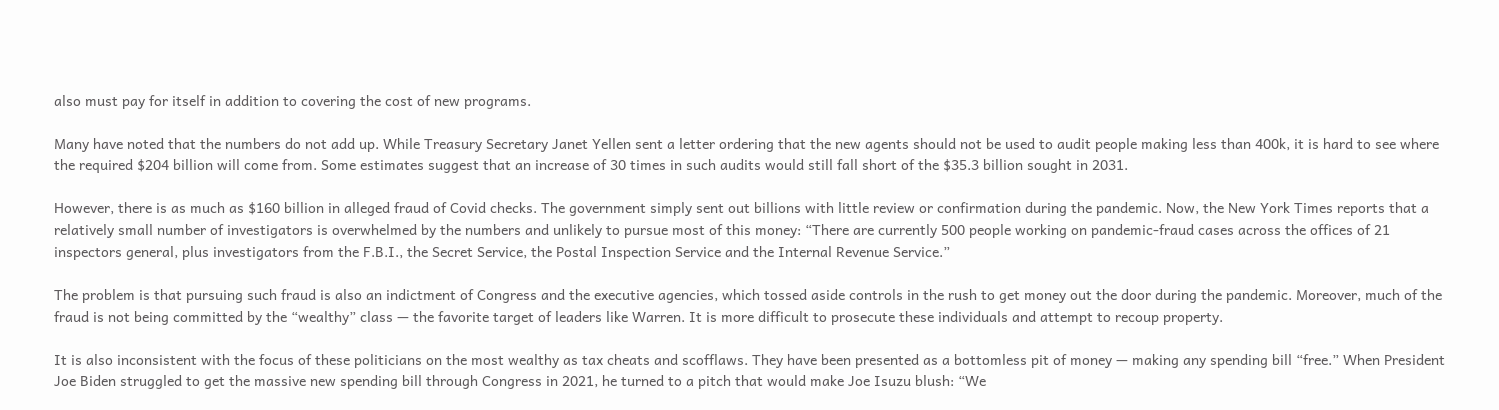also must pay for itself in addition to covering the cost of new programs.

Many have noted that the numbers do not add up. While Treasury Secretary Janet Yellen sent a letter ordering that the new agents should not be used to audit people making less than 400k, it is hard to see where the required $204 billion will come from. Some estimates suggest that an increase of 30 times in such audits would still fall short of the $35.3 billion sought in 2031.

However, there is as much as $160 billion in alleged fraud of Covid checks. The government simply sent out billions with little review or confirmation during the pandemic. Now, the New York Times reports that a relatively small number of investigators is overwhelmed by the numbers and unlikely to pursue most of this money: “There are currently 500 people working on pandemic-fraud cases across the offices of 21 inspectors general, plus investigators from the F.B.I., the Secret Service, the Postal Inspection Service and the Internal Revenue Service.”

The problem is that pursuing such fraud is also an indictment of Congress and the executive agencies, which tossed aside controls in the rush to get money out the door during the pandemic. Moreover, much of the fraud is not being committed by the “wealthy” class — the favorite target of leaders like Warren. It is more difficult to prosecute these individuals and attempt to recoup property.

It is also inconsistent with the focus of these politicians on the most wealthy as tax cheats and scofflaws. They have been presented as a bottomless pit of money — making any spending bill “free.” When President Joe Biden struggled to get the massive new spending bill through Congress in 2021, he turned to a pitch that would make Joe Isuzu blush: “We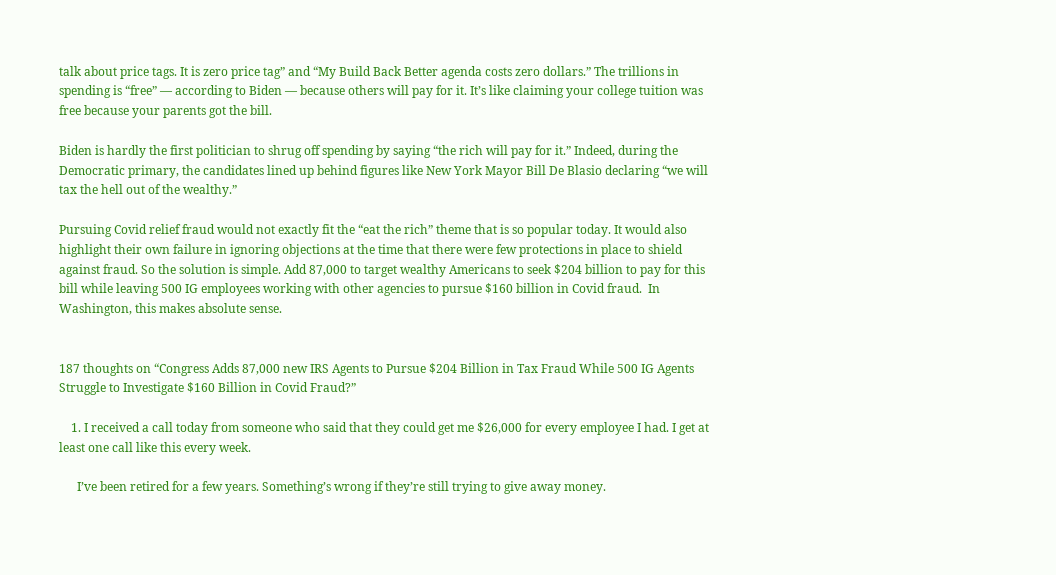talk about price tags. It is zero price tag” and “My Build Back Better agenda costs zero dollars.” The trillions in spending is “free” — according to Biden — because others will pay for it. It’s like claiming your college tuition was free because your parents got the bill.

Biden is hardly the first politician to shrug off spending by saying “the rich will pay for it.” Indeed, during the Democratic primary, the candidates lined up behind figures like New York Mayor Bill De Blasio declaring “we will tax the hell out of the wealthy.”

Pursuing Covid relief fraud would not exactly fit the “eat the rich” theme that is so popular today. It would also highlight their own failure in ignoring objections at the time that there were few protections in place to shield against fraud. So the solution is simple. Add 87,000 to target wealthy Americans to seek $204 billion to pay for this bill while leaving 500 IG employees working with other agencies to pursue $160 billion in Covid fraud.  In Washington, this makes absolute sense.


187 thoughts on “Congress Adds 87,000 new IRS Agents to Pursue $204 Billion in Tax Fraud While 500 IG Agents Struggle to Investigate $160 Billion in Covid Fraud?”

    1. I received a call today from someone who said that they could get me $26,000 for every employee I had. I get at least one call like this every week.

      I’ve been retired for a few years. Something’s wrong if they’re still trying to give away money.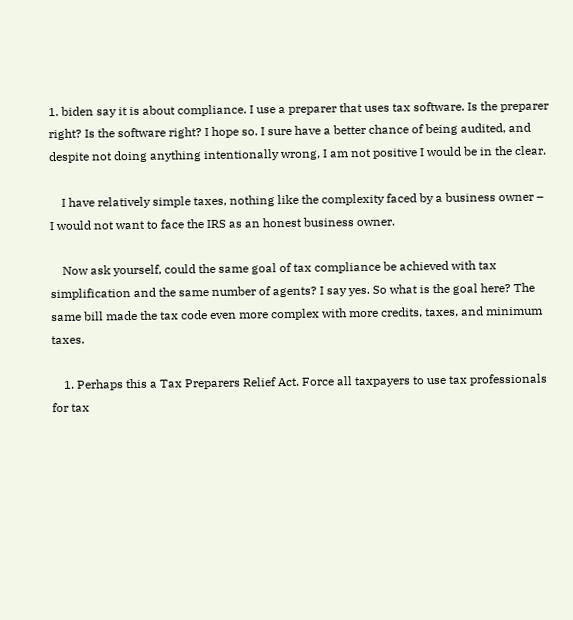1. biden say it is about compliance. I use a preparer that uses tax software. Is the preparer right? Is the software right? I hope so. I sure have a better chance of being audited, and despite not doing anything intentionally wrong, I am not positive I would be in the clear.

    I have relatively simple taxes, nothing like the complexity faced by a business owner – I would not want to face the IRS as an honest business owner.

    Now ask yourself, could the same goal of tax compliance be achieved with tax simplification and the same number of agents? I say yes. So what is the goal here? The same bill made the tax code even more complex with more credits, taxes, and minimum taxes.

    1. Perhaps this a Tax Preparers Relief Act. Force all taxpayers to use tax professionals for tax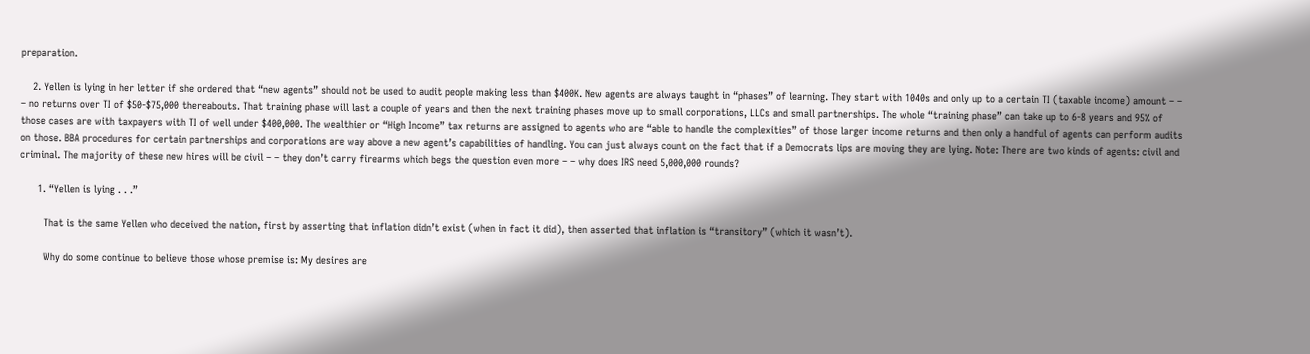preparation.

    2. Yellen is lying in her letter if she ordered that “new agents” should not be used to audit people making less than $400K. New agents are always taught in “phases” of learning. They start with 1040s and only up to a certain TI (taxable income) amount – – – no returns over TI of $50-$75,000 thereabouts. That training phase will last a couple of years and then the next training phases move up to small corporations, LLCs and small partnerships. The whole “training phase” can take up to 6-8 years and 95% of those cases are with taxpayers with TI of well under $400,000. The wealthier or “High Income” tax returns are assigned to agents who are “able to handle the complexities” of those larger income returns and then only a handful of agents can perform audits on those. BBA procedures for certain partnerships and corporations are way above a new agent’s capabilities of handling. You can just always count on the fact that if a Democrats lips are moving they are lying. Note: There are two kinds of agents: civil and criminal. The majority of these new hires will be civil – – they don’t carry firearms which begs the question even more – – why does IRS need 5,000,000 rounds?

      1. “Yellen is lying . . .”

        That is the same Yellen who deceived the nation, first by asserting that inflation didn’t exist (when in fact it did), then asserted that inflation is “transitory” (which it wasn’t).

        Why do some continue to believe those whose premise is: My desires are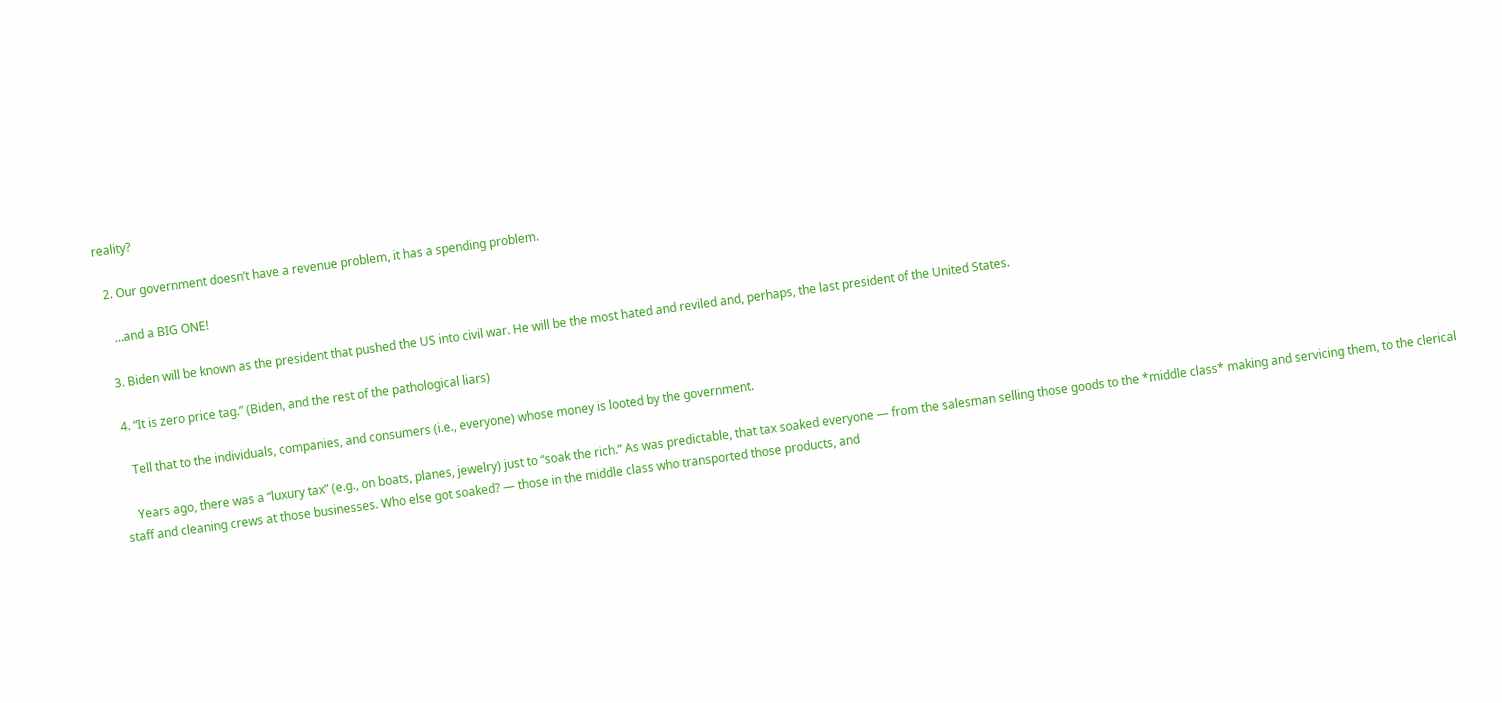reality?

  2. Our government doesn’t have a revenue problem, it has a spending problem.

    …and a BIG ONE!

  3. Biden will be known as the president that pushed the US into civil war. He will be the most hated and reviled and, perhaps, the last president of the United States.

  4. “It is zero price tag.” (Biden, and the rest of the pathological liars)

    Tell that to the individuals, companies, and consumers (i.e., everyone) whose money is looted by the government.

    Years ago, there was a “luxury tax” (e.g., on boats, planes, jewelry) just to “soak the rich.” As was predictable, that tax soaked everyone — from the salesman selling those goods to the *middle class* making and servicing them, to the clerical staff and cleaning crews at those businesses. Who else got soaked? — those in the middle class who transported those products, and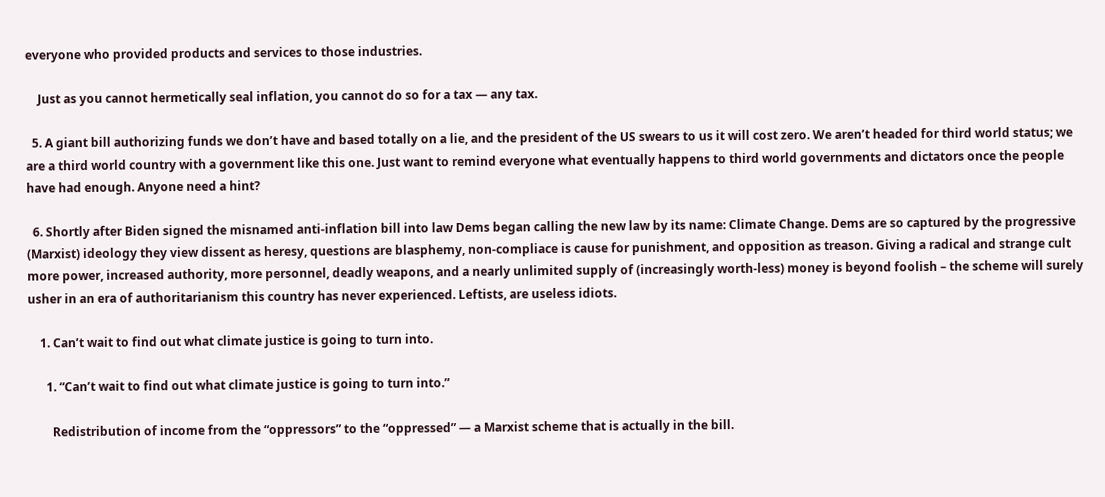everyone who provided products and services to those industries.

    Just as you cannot hermetically seal inflation, you cannot do so for a tax — any tax.

  5. A giant bill authorizing funds we don’t have and based totally on a lie, and the president of the US swears to us it will cost zero. We aren’t headed for third world status; we are a third world country with a government like this one. Just want to remind everyone what eventually happens to third world governments and dictators once the people have had enough. Anyone need a hint?

  6. Shortly after Biden signed the misnamed anti-inflation bill into law Dems began calling the new law by its name: Climate Change. Dems are so captured by the progressive (Marxist) ideology they view dissent as heresy, questions are blasphemy, non-compliace is cause for punishment, and opposition as treason. Giving a radical and strange cult more power, increased authority, more personnel, deadly weapons, and a nearly unlimited supply of (increasingly worth-less) money is beyond foolish – the scheme will surely usher in an era of authoritarianism this country has never experienced. Leftists, are useless idiots.

    1. Can’t wait to find out what climate justice is going to turn into.

      1. “Can’t wait to find out what climate justice is going to turn into.”

        Redistribution of income from the “oppressors” to the “oppressed” — a Marxist scheme that is actually in the bill.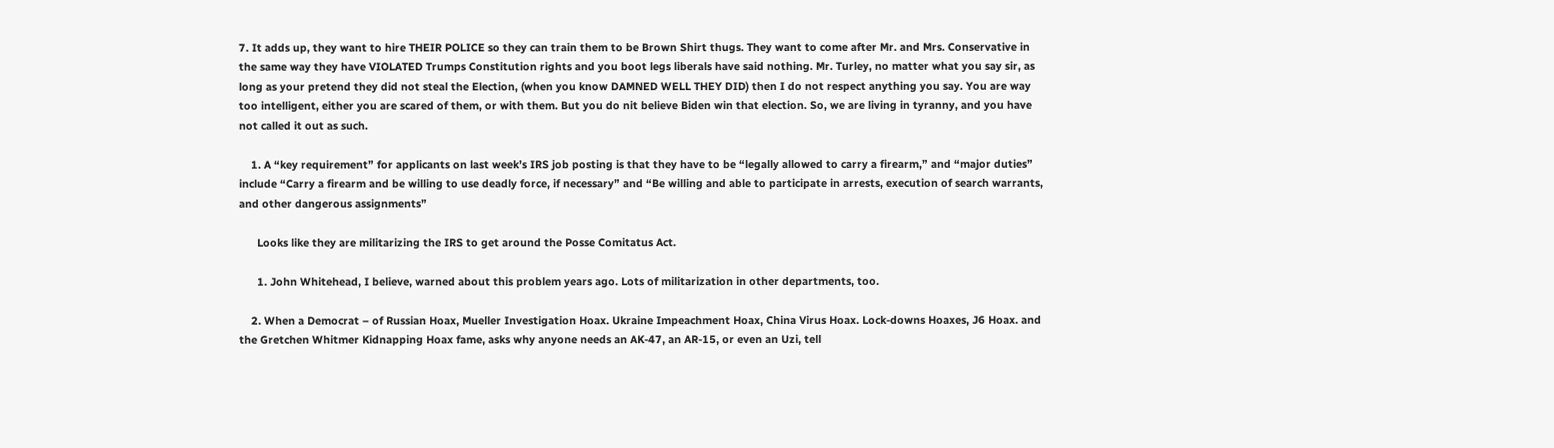7. It adds up, they want to hire THEIR POLICE so they can train them to be Brown Shirt thugs. They want to come after Mr. and Mrs. Conservative in the same way they have VIOLATED Trumps Constitution rights and you boot legs liberals have said nothing. Mr. Turley, no matter what you say sir, as long as your pretend they did not steal the Election, (when you know DAMNED WELL THEY DID) then I do not respect anything you say. You are way too intelligent, either you are scared of them, or with them. But you do nit believe Biden win that election. So, we are living in tyranny, and you have not called it out as such.

    1. A “key requirement” for applicants on last week’s IRS job posting is that they have to be “legally allowed to carry a firearm,” and “major duties” include “Carry a firearm and be willing to use deadly force, if necessary” and “Be willing and able to participate in arrests, execution of search warrants, and other dangerous assignments”

      Looks like they are militarizing the IRS to get around the Posse Comitatus Act.

      1. John Whitehead, I believe, warned about this problem years ago. Lots of militarization in other departments, too.

    2. When a Democrat – of Russian Hoax, Mueller Investigation Hoax. Ukraine Impeachment Hoax, China Virus Hoax. Lock-downs Hoaxes, J6 Hoax. and the Gretchen Whitmer Kidnapping Hoax fame, asks why anyone needs an AK-47, an AR-15, or even an Uzi, tell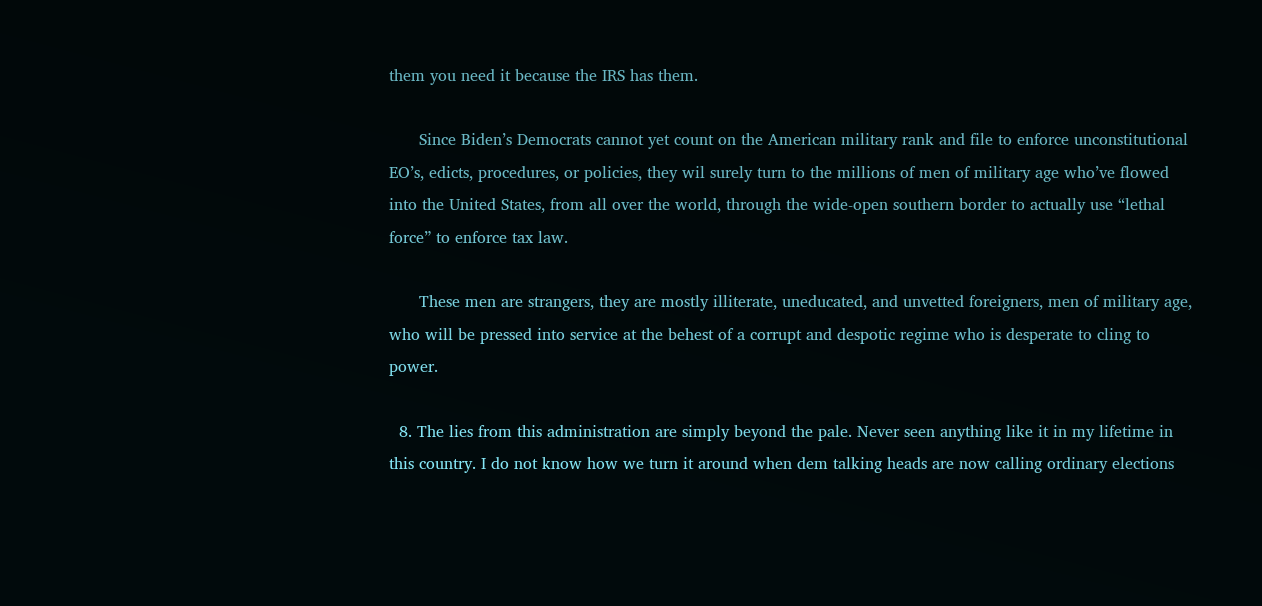them you need it because the IRS has them.

      Since Biden’s Democrats cannot yet count on the American military rank and file to enforce unconstitutional EO’s, edicts, procedures, or policies, they wil surely turn to the millions of men of military age who’ve flowed into the United States, from all over the world, through the wide-open southern border to actually use “lethal force” to enforce tax law.

      These men are strangers, they are mostly illiterate, uneducated, and unvetted foreigners, men of military age, who will be pressed into service at the behest of a corrupt and despotic regime who is desperate to cling to power.

  8. The lies from this administration are simply beyond the pale. Never seen anything like it in my lifetime in this country. I do not know how we turn it around when dem talking heads are now calling ordinary elections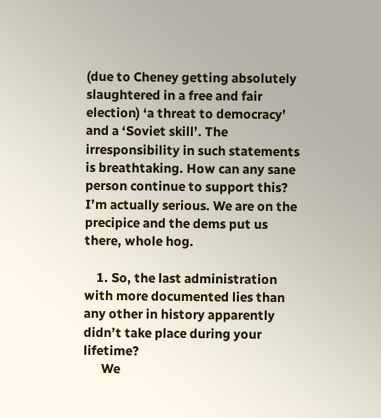(due to Cheney getting absolutely slaughtered in a free and fair election) ‘a threat to democracy’ and a ‘Soviet skill’. The irresponsibility in such statements is breathtaking. How can any sane person continue to support this? I’m actually serious. We are on the precipice and the dems put us there, whole hog.

    1. So, the last administration with more documented lies than any other in history apparently didn’t take place during your lifetime?
      We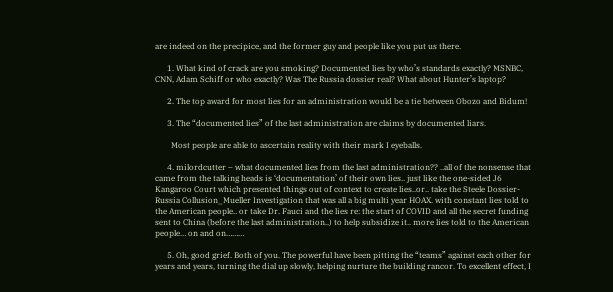are indeed on the precipice, and the former guy and people like you put us there.

      1. What kind of crack are you smoking? Documented lies by who’s standards exactly? MSNBC, CNN, Adam Schiff or who exactly? Was The Russia dossier real? What about Hunter’s laptop?

      2. The top award for most lies for an administration would be a tie between Obozo and Bidum!

      3. The “documented lies” of the last administration are claims by documented liars.

        Most people are able to ascertain reality with their mark I eyeballs.

      4. milordcutter – what documented lies from the last administration?? ..all of the nonsense that came from the talking heads is ‘documentation’ of their own lies.. just like the one-sided J6 Kangaroo Court which presented things out of context to create lies..or.. take the Steele Dossier-Russia Collusion_Mueller Investigation that was all a big multi year HOAX. with constant lies told to the American people.. or take Dr. Fauci and the lies re: the start of COVID and all the secret funding sent to China (before the last administration..) to help subsidize it.. more lies told to the American people… on and on………

      5. Oh, good grief. Both of you. The powerful have been pitting the “teams” against each other for years and years, turning the dial up slowly, helping nurture the building rancor. To excellent effect, I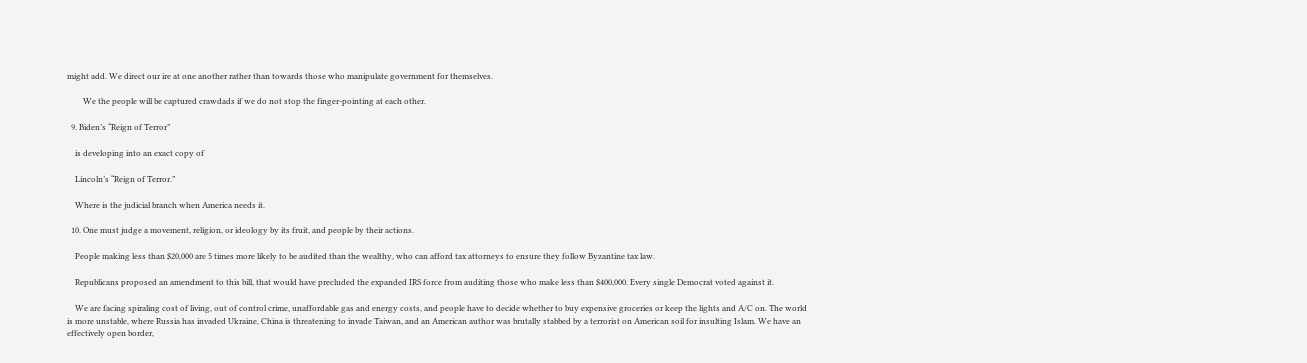might add. We direct our ire at one another rather than towards those who manipulate government for themselves.

        We the people will be captured crawdads if we do not stop the finger-pointing at each other.

  9. Biden’s “Reign of Terror”

    is developing into an exact copy of

    Lincoln’s “Reign of Terror.”

    Where is the judicial branch when America needs it.

  10. One must judge a movement, religion, or ideology by its fruit, and people by their actions.

    People making less than $20,000 are 5 times more likely to be audited than the wealthy, who can afford tax attorneys to ensure they follow Byzantine tax law.

    Republicans proposed an amendment to this bill, that would have precluded the expanded IRS force from auditing those who make less than $400,000. Every single Democrat voted against it.

    We are facing spiraling cost of living, out of control crime, unaffordable gas and energy costs, and people have to decide whether to buy expensive groceries or keep the lights and A/C on. The world is more unstable, where Russia has invaded Ukraine, China is threatening to invade Taiwan, and an American author was brutally stabbed by a terrorist on American soil for insulting Islam. We have an effectively open border,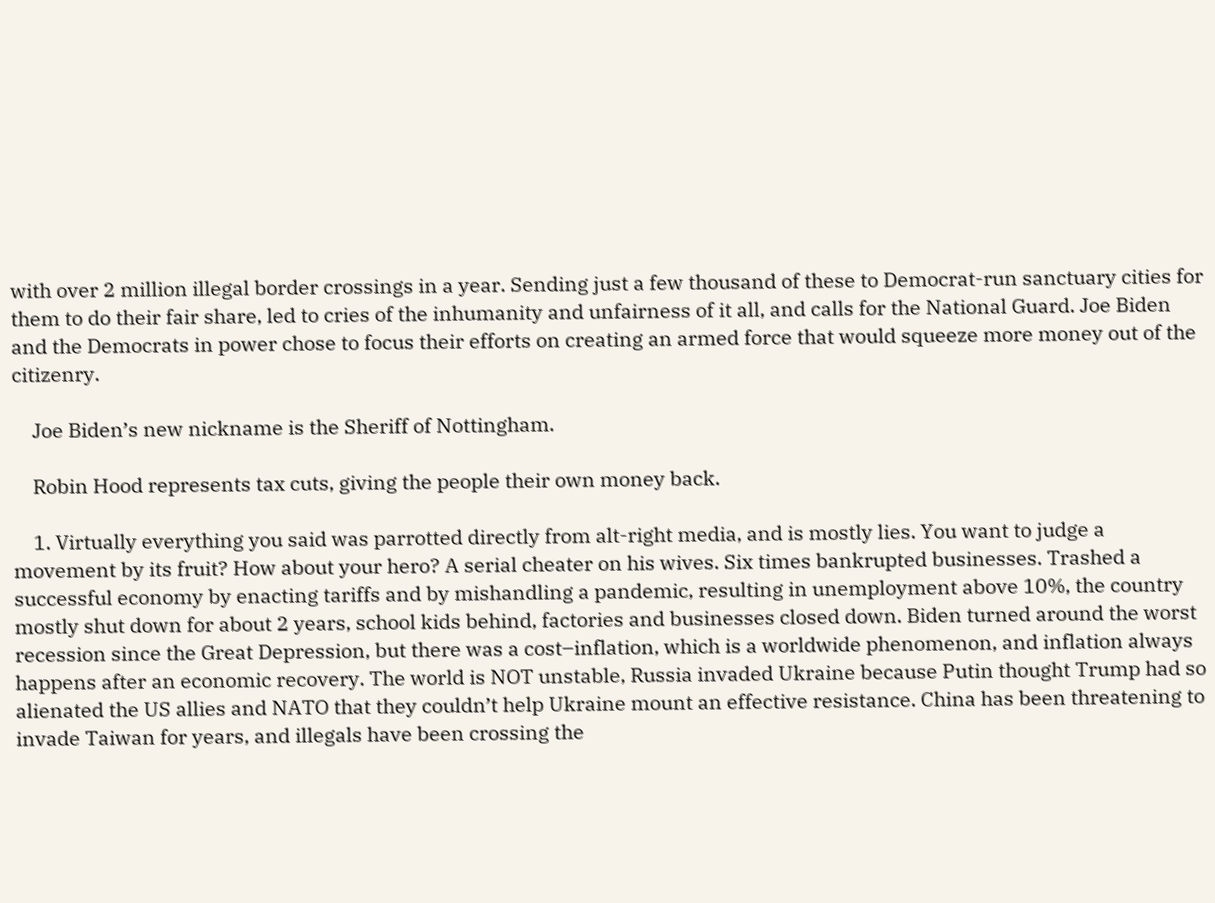with over 2 million illegal border crossings in a year. Sending just a few thousand of these to Democrat-run sanctuary cities for them to do their fair share, led to cries of the inhumanity and unfairness of it all, and calls for the National Guard. Joe Biden and the Democrats in power chose to focus their efforts on creating an armed force that would squeeze more money out of the citizenry.

    Joe Biden’s new nickname is the Sheriff of Nottingham.

    Robin Hood represents tax cuts, giving the people their own money back.

    1. Virtually everything you said was parrotted directly from alt-right media, and is mostly lies. You want to judge a movement by its fruit? How about your hero? A serial cheater on his wives. Six times bankrupted businesses. Trashed a successful economy by enacting tariffs and by mishandling a pandemic, resulting in unemployment above 10%, the country mostly shut down for about 2 years, school kids behind, factories and businesses closed down. Biden turned around the worst recession since the Great Depression, but there was a cost–inflation, which is a worldwide phenomenon, and inflation always happens after an economic recovery. The world is NOT unstable, Russia invaded Ukraine because Putin thought Trump had so alienated the US allies and NATO that they couldn’t help Ukraine mount an effective resistance. China has been threatening to invade Taiwan for years, and illegals have been crossing the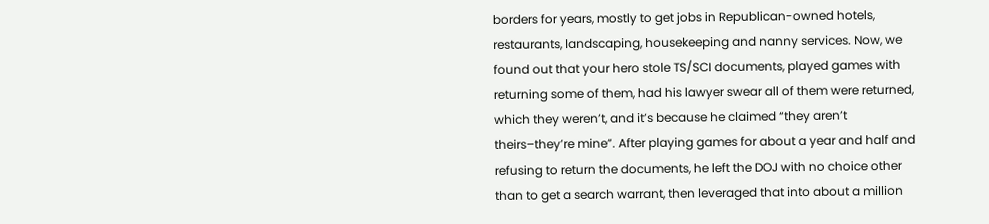borders for years, mostly to get jobs in Republican-owned hotels, restaurants, landscaping, housekeeping and nanny services. Now, we found out that your hero stole TS/SCI documents, played games with returning some of them, had his lawyer swear all of them were returned, which they weren’t, and it’s because he claimed “they aren’t theirs–they’re mine”. After playing games for about a year and half and refusing to return the documents, he left the DOJ with no choice other than to get a search warrant, then leveraged that into about a million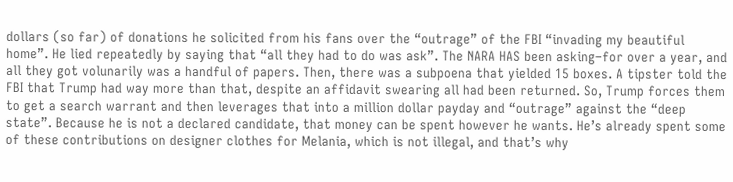dollars (so far) of donations he solicited from his fans over the “outrage” of the FBI “invading my beautiful home”. He lied repeatedly by saying that “all they had to do was ask”. The NARA HAS been asking–for over a year, and all they got volunarily was a handful of papers. Then, there was a subpoena that yielded 15 boxes. A tipster told the FBI that Trump had way more than that, despite an affidavit swearing all had been returned. So, Trump forces them to get a search warrant and then leverages that into a million dollar payday and “outrage” against the “deep state”. Because he is not a declared candidate, that money can be spent however he wants. He’s already spent some of these contributions on designer clothes for Melania, which is not illegal, and that’s why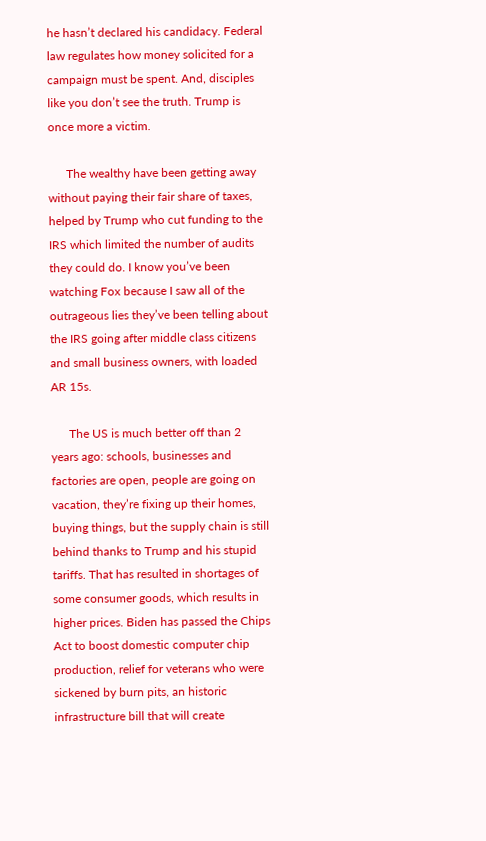he hasn’t declared his candidacy. Federal law regulates how money solicited for a campaign must be spent. And, disciples like you don’t see the truth. Trump is once more a victim.

      The wealthy have been getting away without paying their fair share of taxes, helped by Trump who cut funding to the IRS which limited the number of audits they could do. I know you’ve been watching Fox because I saw all of the outrageous lies they’ve been telling about the IRS going after middle class citizens and small business owners, with loaded AR 15s.

      The US is much better off than 2 years ago: schools, businesses and factories are open, people are going on vacation, they’re fixing up their homes, buying things, but the supply chain is still behind thanks to Trump and his stupid tariffs. That has resulted in shortages of some consumer goods, which results in higher prices. Biden has passed the Chips Act to boost domestic computer chip production, relief for veterans who were sickened by burn pits, an historic infrastructure bill that will create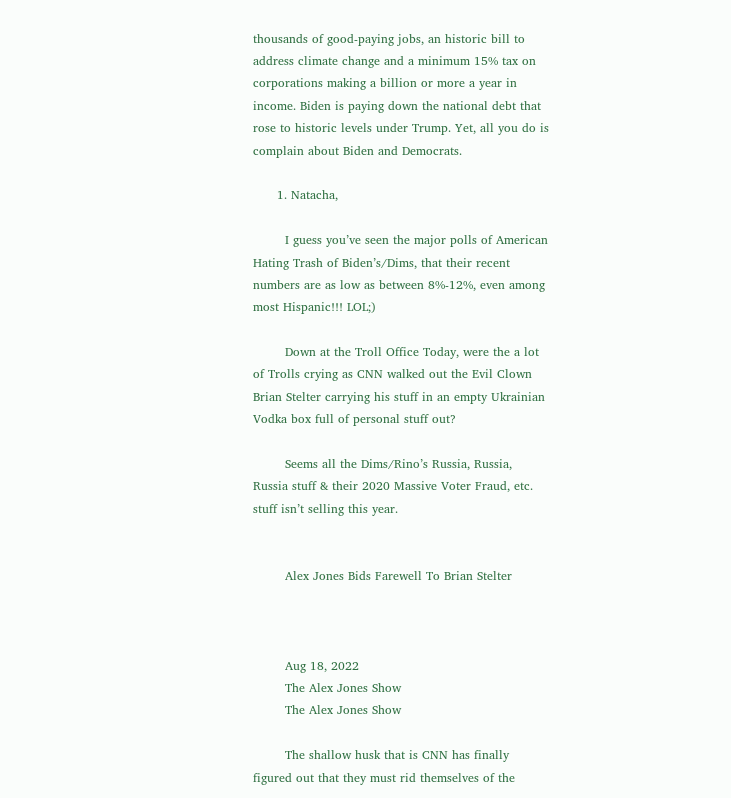thousands of good-paying jobs, an historic bill to address climate change and a minimum 15% tax on corporations making a billion or more a year in income. Biden is paying down the national debt that rose to historic levels under Trump. Yet, all you do is complain about Biden and Democrats.

      1. Natacha,

        I guess you’ve seen the major polls of American Hating Trash of Biden’s/Dims, that their recent numbers are as low as between 8%-12%, even among most Hispanic!!! LOL;)

        Down at the Troll Office Today, were the a lot of Trolls crying as CNN walked out the Evil Clown Brian Stelter carrying his stuff in an empty Ukrainian Vodka box full of personal stuff out?

        Seems all the Dims/Rino’s Russia, Russia, Russia stuff & their 2020 Massive Voter Fraud, etc. stuff isn’t selling this year.


        Alex Jones Bids Farewell To Brian Stelter



        Aug 18, 2022
        The Alex Jones Show
        The Alex Jones Show

        The shallow husk that is CNN has finally figured out that they must rid themselves of the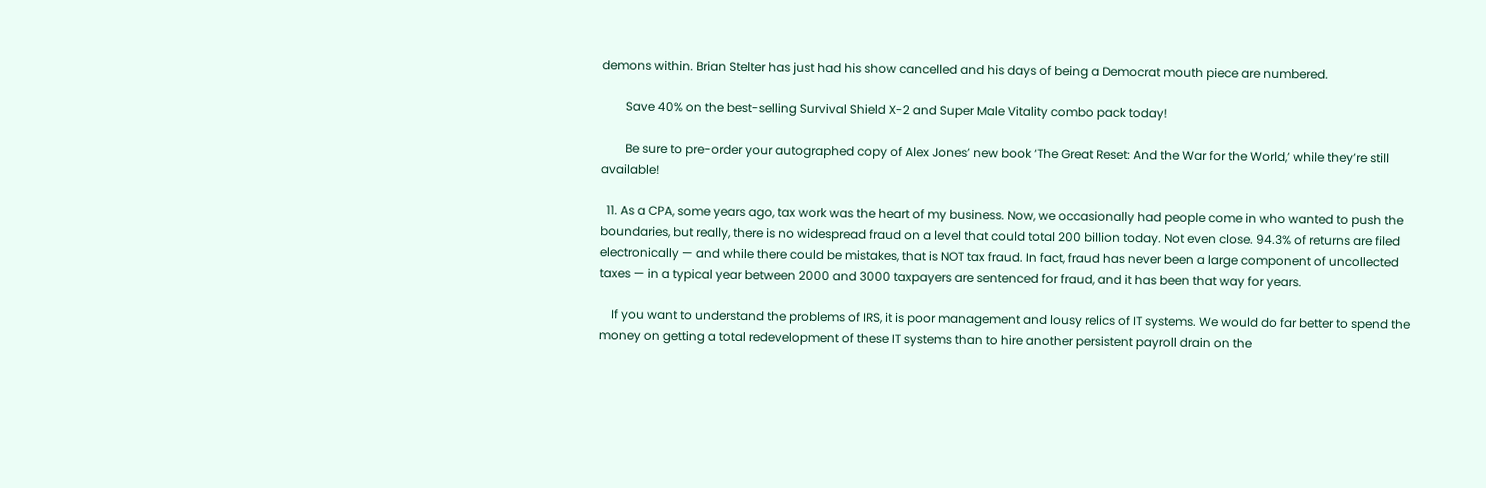demons within. Brian Stelter has just had his show cancelled and his days of being a Democrat mouth piece are numbered.

        Save 40% on the best-selling Survival Shield X-2 and Super Male Vitality combo pack today!

        Be sure to pre-order your autographed copy of Alex Jones’ new book ‘The Great Reset: And the War for the World,’ while they’re still available!

  11. As a CPA, some years ago, tax work was the heart of my business. Now, we occasionally had people come in who wanted to push the boundaries, but really, there is no widespread fraud on a level that could total 200 billion today. Not even close. 94.3% of returns are filed electronically — and while there could be mistakes, that is NOT tax fraud. In fact, fraud has never been a large component of uncollected taxes — in a typical year between 2000 and 3000 taxpayers are sentenced for fraud, and it has been that way for years.

    If you want to understand the problems of IRS, it is poor management and lousy relics of IT systems. We would do far better to spend the money on getting a total redevelopment of these IT systems than to hire another persistent payroll drain on the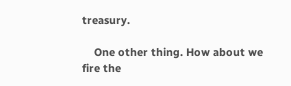treasury.

    One other thing. How about we fire the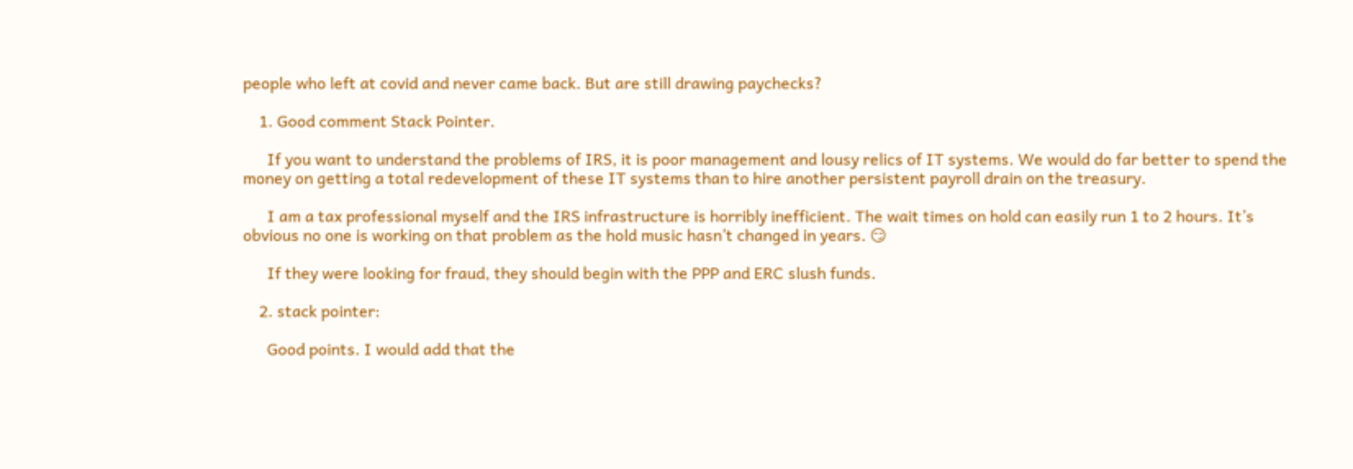people who left at covid and never came back. But are still drawing paychecks?

    1. Good comment Stack Pointer.

      If you want to understand the problems of IRS, it is poor management and lousy relics of IT systems. We would do far better to spend the money on getting a total redevelopment of these IT systems than to hire another persistent payroll drain on the treasury.

      I am a tax professional myself and the IRS infrastructure is horribly inefficient. The wait times on hold can easily run 1 to 2 hours. It’s obvious no one is working on that problem as the hold music hasn’t changed in years. 😏

      If they were looking for fraud, they should begin with the PPP and ERC slush funds.

    2. stack pointer:

      Good points. I would add that the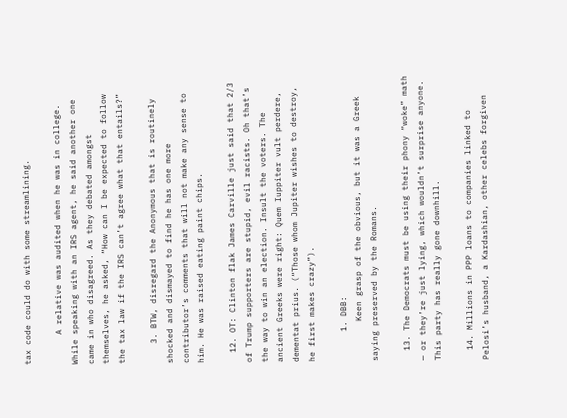tax code could do with some streamlining.

      A relative was audited when he was in college. While speaking with an IRS agent, he said another one came in who disagreed. As they debated amongst themselves, he asked, “How can I be expected to follow the tax law if the IRS can’t agree what that entails?”

    3. BTW, disregard the Anonymous that is routinely shocked and dismayed to find he has one more contributor’s comments that will not make any sense to him. He was raised eating paint chips.

  12. OT: Clinton flak James Carville just said that 2/3 of Trump supporters are stupid, evil racists. Oh that’s the way to win an election. Insult the voters. The ancient Greeks were right: Quem Iuppiter vult perdere, dementat prius. (“Those whom Jupiter wishes to destroy, he first makes crazy”).

      1. DBB:
        Keen grasp of the obvious, but it was a Greek saying preserved by the Romans.

  13. The Democrats must be using their phony “woke” math — or they’re just lying, which wouldn’t surprise anyone. This party has really gone downhill.

  14. Millions in PPP loans to companies linked to Pelosi’s husband, a Kardashian, other celebs forgiven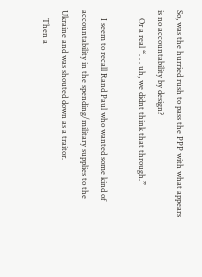So, was the hurried rush to pass the PPP with what appears is no accountability by design?
    Or a real “. . . uh, we didnt think that through.”

    I seem to recall Rand Paul who wanted some kind of accountability in the spending/military supplies to the Ukraine and was shouted down as a traitor.
    Then a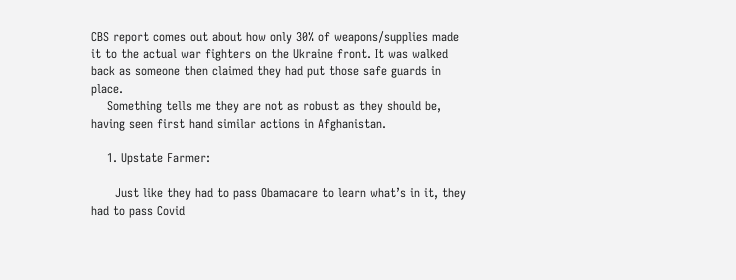CBS report comes out about how only 30% of weapons/supplies made it to the actual war fighters on the Ukraine front. It was walked back as someone then claimed they had put those safe guards in place.
    Something tells me they are not as robust as they should be, having seen first hand similar actions in Afghanistan.

    1. Upstate Farmer:

      Just like they had to pass Obamacare to learn what’s in it, they had to pass Covid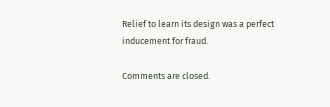Relief to learn its design was a perfect inducement for fraud.

Comments are closed.